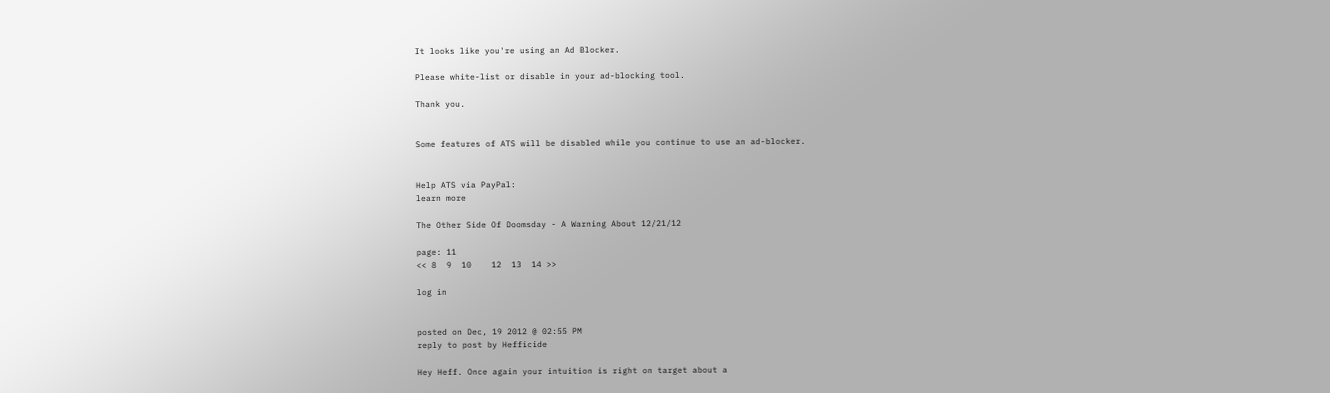It looks like you're using an Ad Blocker.

Please white-list or disable in your ad-blocking tool.

Thank you.


Some features of ATS will be disabled while you continue to use an ad-blocker.


Help ATS via PayPal:
learn more

The Other Side Of Doomsday - A Warning About 12/21/12

page: 11
<< 8  9  10    12  13  14 >>

log in


posted on Dec, 19 2012 @ 02:55 PM
reply to post by Hefficide

Hey Heff. Once again your intuition is right on target about a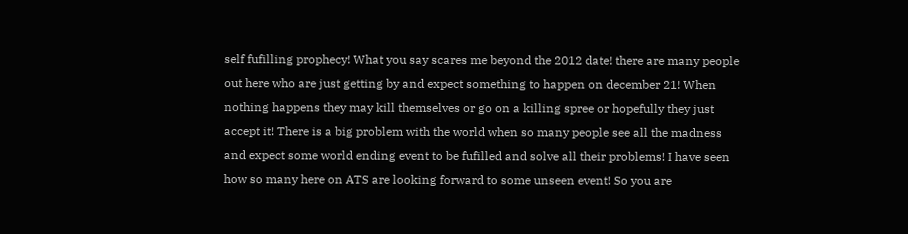self fufilling prophecy! What you say scares me beyond the 2012 date! there are many people out here who are just getting by and expect something to happen on december 21! When nothing happens they may kill themselves or go on a killing spree or hopefully they just accept it! There is a big problem with the world when so many people see all the madness and expect some world ending event to be fufilled and solve all their problems! I have seen how so many here on ATS are looking forward to some unseen event! So you are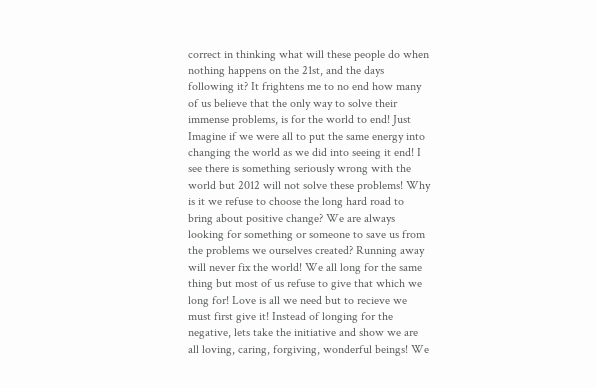correct in thinking what will these people do when nothing happens on the 21st, and the days following it? It frightens me to no end how many of us believe that the only way to solve their immense problems, is for the world to end! Just Imagine if we were all to put the same energy into changing the world as we did into seeing it end! I see there is something seriously wrong with the world but 2012 will not solve these problems! Why is it we refuse to choose the long hard road to bring about positive change? We are always looking for something or someone to save us from the problems we ourselves created? Running away will never fix the world! We all long for the same thing but most of us refuse to give that which we long for! Love is all we need but to recieve we must first give it! Instead of longing for the negative, lets take the initiative and show we are all loving, caring, forgiving, wonderful beings! We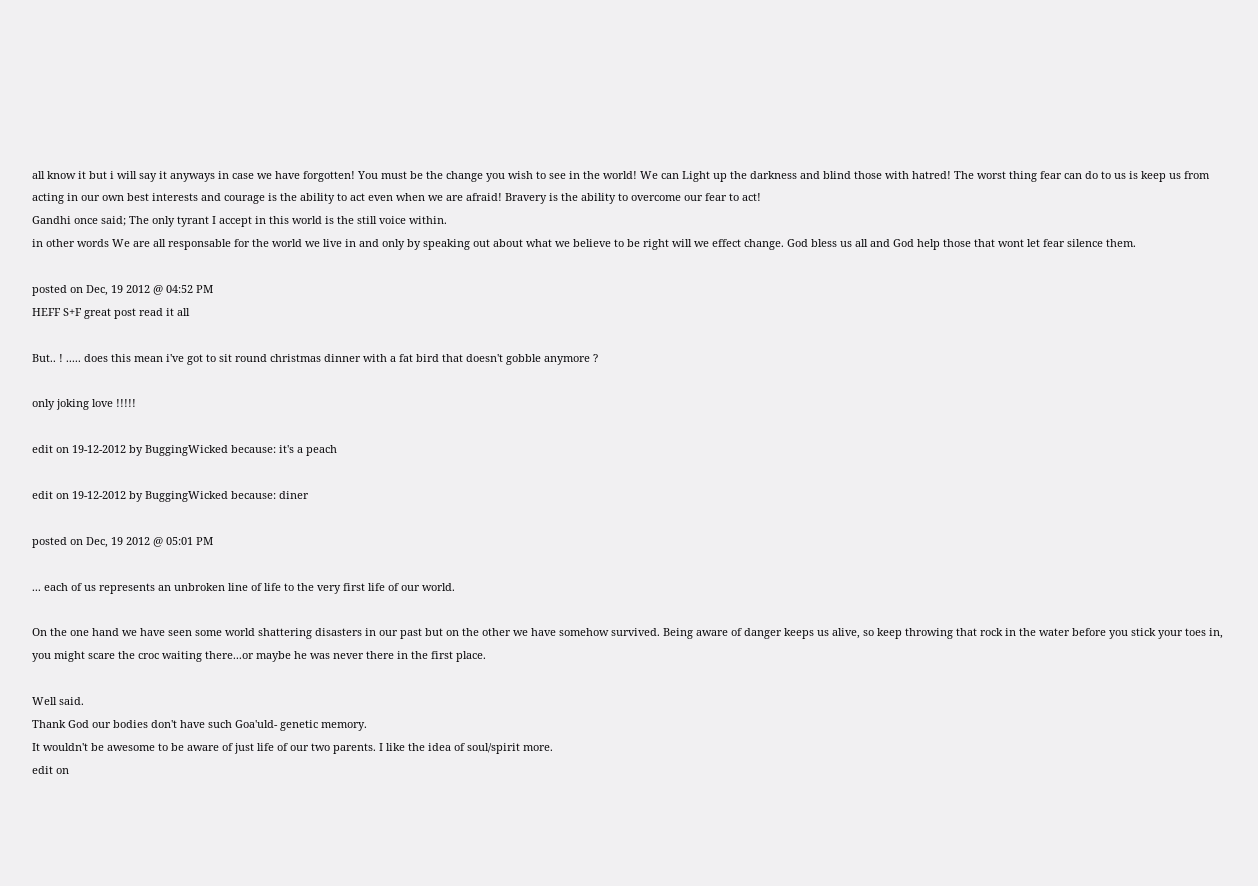all know it but i will say it anyways in case we have forgotten! You must be the change you wish to see in the world! We can Light up the darkness and blind those with hatred! The worst thing fear can do to us is keep us from acting in our own best interests and courage is the ability to act even when we are afraid! Bravery is the ability to overcome our fear to act!
Gandhi once said; The only tyrant I accept in this world is the still voice within.
in other words We are all responsable for the world we live in and only by speaking out about what we believe to be right will we effect change. God bless us all and God help those that wont let fear silence them.

posted on Dec, 19 2012 @ 04:52 PM
HEFF S+F great post read it all

But.. ! ..... does this mean i've got to sit round christmas dinner with a fat bird that doesn't gobble anymore ?

only joking love !!!!!

edit on 19-12-2012 by BuggingWicked because: it's a peach

edit on 19-12-2012 by BuggingWicked because: diner

posted on Dec, 19 2012 @ 05:01 PM

... each of us represents an unbroken line of life to the very first life of our world.

On the one hand we have seen some world shattering disasters in our past but on the other we have somehow survived. Being aware of danger keeps us alive, so keep throwing that rock in the water before you stick your toes in, you might scare the croc waiting there...or maybe he was never there in the first place.

Well said.
Thank God our bodies don't have such Goa'uld- genetic memory.
It wouldn't be awesome to be aware of just life of our two parents. I like the idea of soul/spirit more.
edit on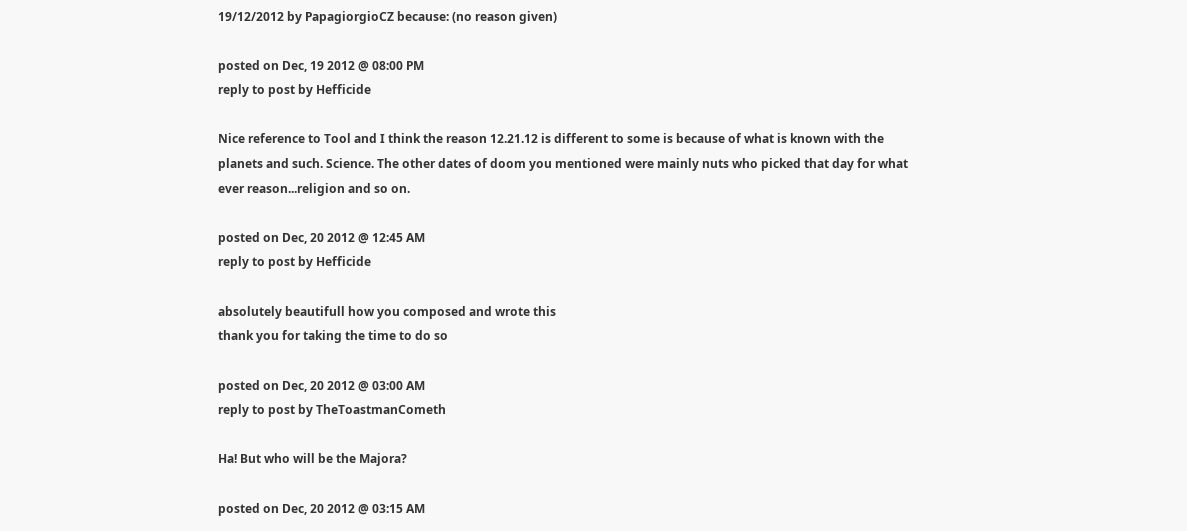19/12/2012 by PapagiorgioCZ because: (no reason given)

posted on Dec, 19 2012 @ 08:00 PM
reply to post by Hefficide

Nice reference to Tool and I think the reason 12.21.12 is different to some is because of what is known with the planets and such. Science. The other dates of doom you mentioned were mainly nuts who picked that day for what ever reason...religion and so on.

posted on Dec, 20 2012 @ 12:45 AM
reply to post by Hefficide

absolutely beautifull how you composed and wrote this
thank you for taking the time to do so

posted on Dec, 20 2012 @ 03:00 AM
reply to post by TheToastmanCometh

Ha! But who will be the Majora?

posted on Dec, 20 2012 @ 03:15 AM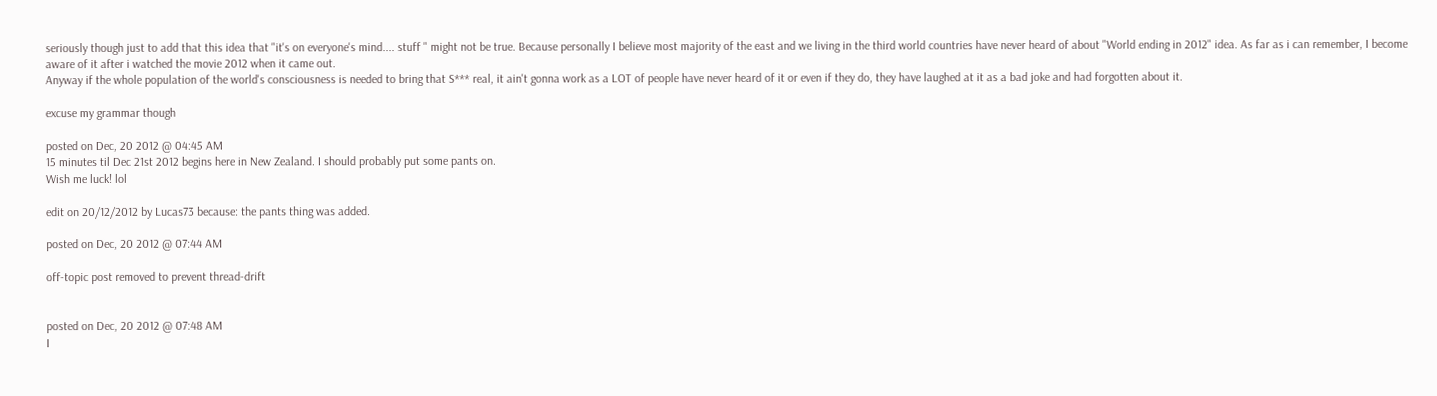seriously though just to add that this idea that "it's on everyone's mind.... stuff " might not be true. Because personally I believe most majority of the east and we living in the third world countries have never heard of about "World ending in 2012" idea. As far as i can remember, I become aware of it after i watched the movie 2012 when it came out.
Anyway if the whole population of the world's consciousness is needed to bring that S*** real, it ain't gonna work as a LOT of people have never heard of it or even if they do, they have laughed at it as a bad joke and had forgotten about it.

excuse my grammar though

posted on Dec, 20 2012 @ 04:45 AM
15 minutes til Dec 21st 2012 begins here in New Zealand. I should probably put some pants on.
Wish me luck! lol

edit on 20/12/2012 by Lucas73 because: the pants thing was added.

posted on Dec, 20 2012 @ 07:44 AM

off-topic post removed to prevent thread-drift


posted on Dec, 20 2012 @ 07:48 AM
I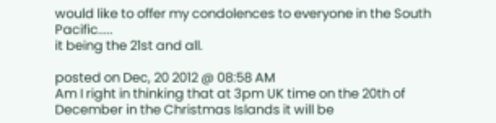would like to offer my condolences to everyone in the South Pacific.....
it being the 21st and all.

posted on Dec, 20 2012 @ 08:58 AM
Am I right in thinking that at 3pm UK time on the 20th of December in the Christmas Islands it will be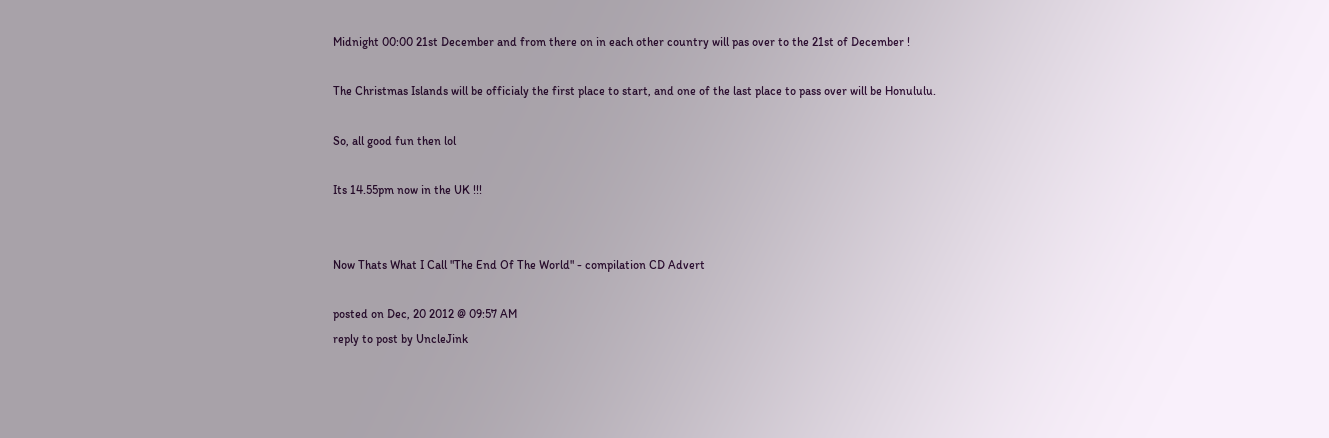Midnight 00:00 21st December and from there on in each other country will pas over to the 21st of December !

The Christmas Islands will be officialy the first place to start, and one of the last place to pass over will be Honululu.

So, all good fun then lol

Its 14.55pm now in the UK !!!


Now Thats What I Call "The End Of The World" - compilation CD Advert

posted on Dec, 20 2012 @ 09:57 AM
reply to post by UncleJink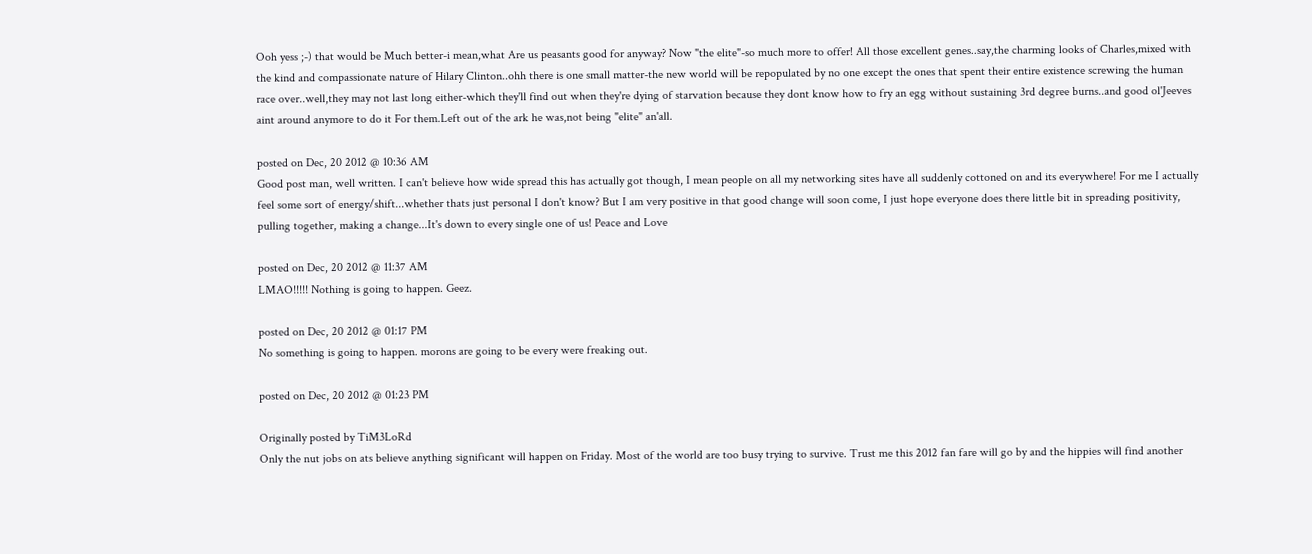Ooh yess ;-) that would be Much better-i mean,what Are us peasants good for anyway? Now "the elite"-so much more to offer! All those excellent genes..say,the charming looks of Charles,mixed with the kind and compassionate nature of Hilary Clinton..ohh there is one small matter-the new world will be repopulated by no one except the ones that spent their entire existence screwing the human race over..well,they may not last long either-which they'll find out when they're dying of starvation because they dont know how to fry an egg without sustaining 3rd degree burns..and good ol'Jeeves aint around anymore to do it For them.Left out of the ark he was,not being "elite" an'all.

posted on Dec, 20 2012 @ 10:36 AM
Good post man, well written. I can't believe how wide spread this has actually got though, I mean people on all my networking sites have all suddenly cottoned on and its everywhere! For me I actually feel some sort of energy/shift...whether thats just personal I don't know? But I am very positive in that good change will soon come, I just hope everyone does there little bit in spreading positivity, pulling together, making a change...It's down to every single one of us! Peace and Love

posted on Dec, 20 2012 @ 11:37 AM
LMAO!!!!! Nothing is going to happen. Geez.

posted on Dec, 20 2012 @ 01:17 PM
No something is going to happen. morons are going to be every were freaking out.

posted on Dec, 20 2012 @ 01:23 PM

Originally posted by TiM3LoRd
Only the nut jobs on ats believe anything significant will happen on Friday. Most of the world are too busy trying to survive. Trust me this 2012 fan fare will go by and the hippies will find another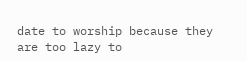date to worship because they are too lazy to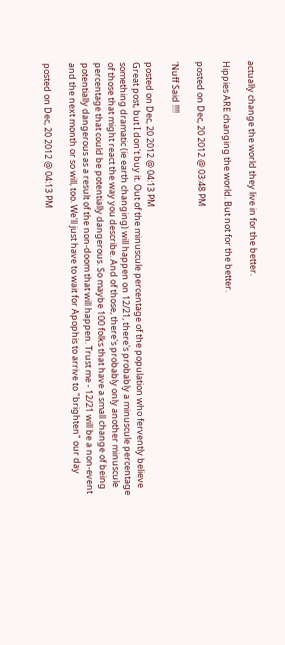actually change the world they live in for the better.

Hippies ARE changing the world. But not for the better.

posted on Dec, 20 2012 @ 03:48 PM

'Nuff Said !!!!

posted on Dec, 20 2012 @ 04:13 PM
Great post, but I don't buy it. Out of the minuscule percentage of the population who fervently believe something dramatic (ie earth changing) will happen on 12/21, there's probably a minuscule percentage of those that might react the way you describe. And of those, there's probably only another minuscule percentage that could be potentially dangerous. So maybe 100 folks that have a small change of being potentially dangerous as a result of the non-doom that will happen. Trust me - 12/21 will be a non-event and the next month or so will, too. We'll just have to wait for Apophis to arrive to "brighten" our day

posted on Dec, 20 2012 @ 04:13 PM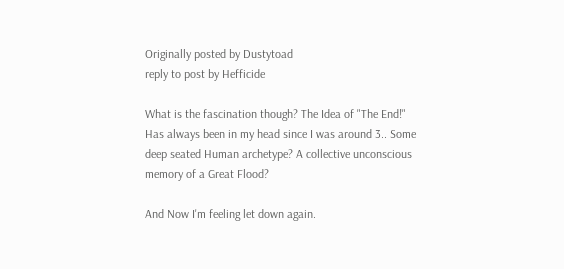Originally posted by Dustytoad
reply to post by Hefficide

What is the fascination though? The Idea of "The End!" Has always been in my head since I was around 3.. Some deep seated Human archetype? A collective unconscious memory of a Great Flood?

And Now I'm feeling let down again.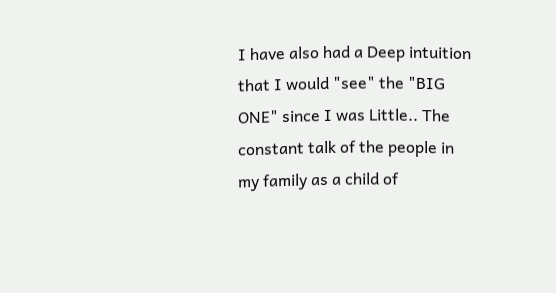I have also had a Deep intuition that I would "see" the "BIG ONE" since I was Little.. The constant talk of the people in my family as a child of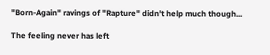"Born-Again" ravings of "Rapture" didn't help much though...

The feeling never has left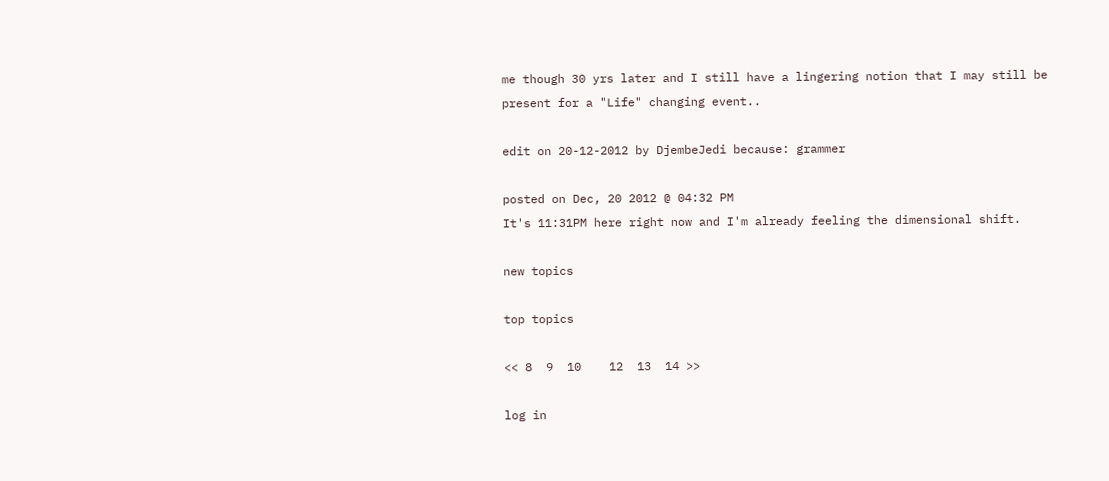me though 30 yrs later and I still have a lingering notion that I may still be present for a "Life" changing event..

edit on 20-12-2012 by DjembeJedi because: grammer

posted on Dec, 20 2012 @ 04:32 PM
It's 11:31PM here right now and I'm already feeling the dimensional shift.

new topics

top topics

<< 8  9  10    12  13  14 >>

log in